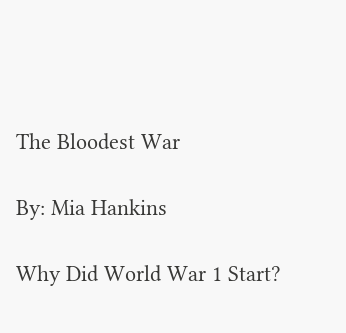The Bloodest War

By: Mia Hankins

Why Did World War 1 Start?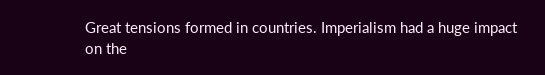Great tensions formed in countries. Imperialism had a huge impact on the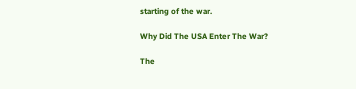starting of the war.

Why Did The USA Enter The War?

The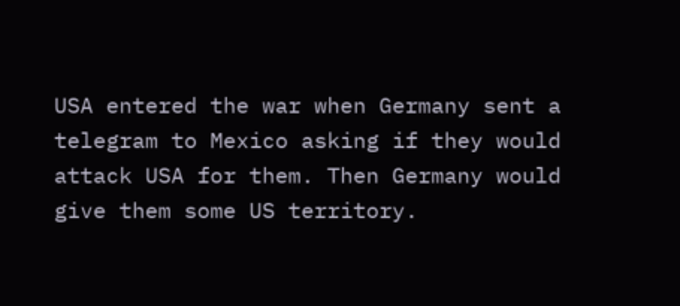USA entered the war when Germany sent a telegram to Mexico asking if they would attack USA for them. Then Germany would give them some US territory.